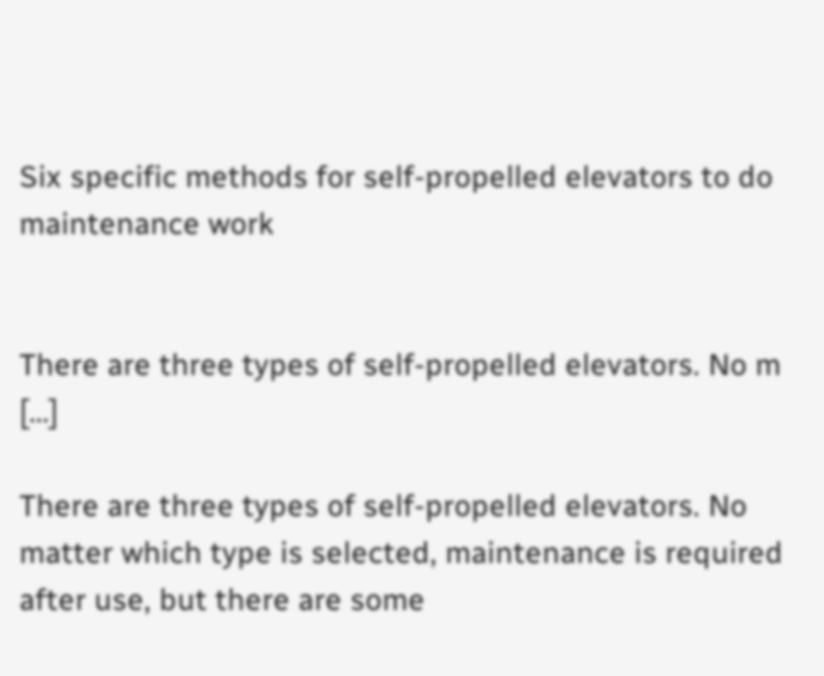Six specific methods for self-propelled elevators to do maintenance work


There are three types of self-propelled elevators. No m […]

There are three types of self-propelled elevators. No matter which type is selected, maintenance is required after use, but there are some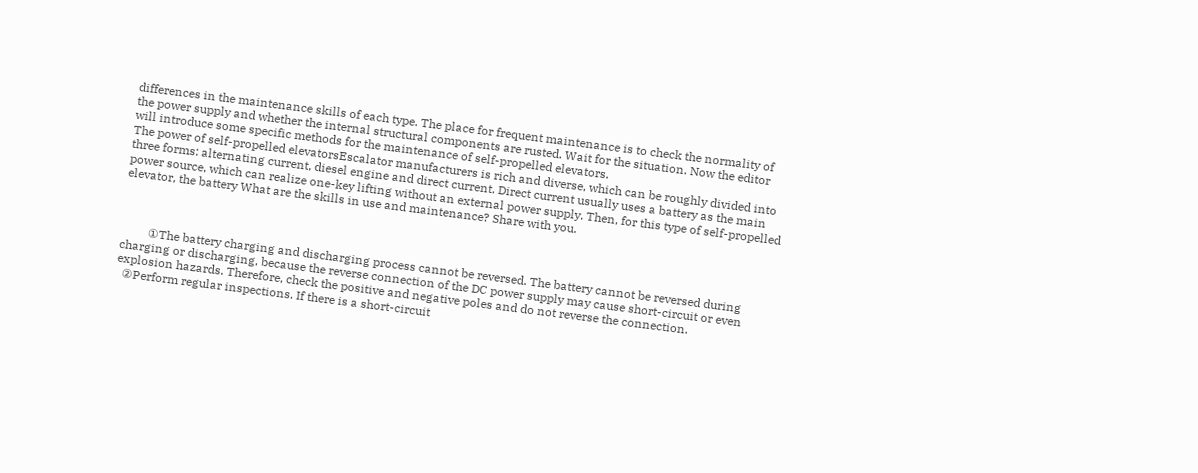differences in the maintenance skills of each type. The place for frequent maintenance is to check the normality of the power supply and whether the internal structural components are rusted. Wait for the situation. Now the editor will introduce some specific methods for the maintenance of self-propelled elevators.
The power of self-propelled elevatorsEscalator manufacturers is rich and diverse, which can be roughly divided into three forms: alternating current, diesel engine and direct current. Direct current usually uses a battery as the main power source, which can realize one-key lifting without an external power supply. Then, for this type of self-propelled elevator, the battery What are the skills in use and maintenance? Share with you.



         ①The battery charging and discharging process cannot be reversed. The battery cannot be reversed during charging or discharging, because the reverse connection of the DC power supply may cause short-circuit or even explosion hazards. Therefore, check the positive and negative poles and do not reverse the connection.
  ②Perform regular inspections. If there is a short-circuit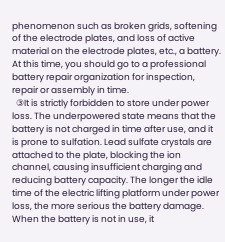phenomenon such as broken grids, softening of the electrode plates, and loss of active material on the electrode plates, etc., a battery. At this time, you should go to a professional battery repair organization for inspection, repair or assembly in time.
  ③It is strictly forbidden to store under power loss. The underpowered state means that the battery is not charged in time after use, and it is prone to sulfation. Lead sulfate crystals are attached to the plate, blocking the ion channel, causing insufficient charging and reducing battery capacity. The longer the idle time of the electric lifting platform under power loss, the more serious the battery damage. When the battery is not in use, it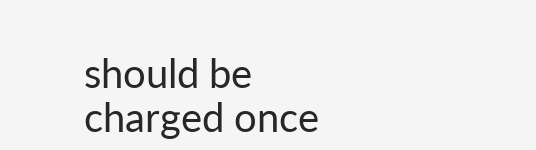should be charged once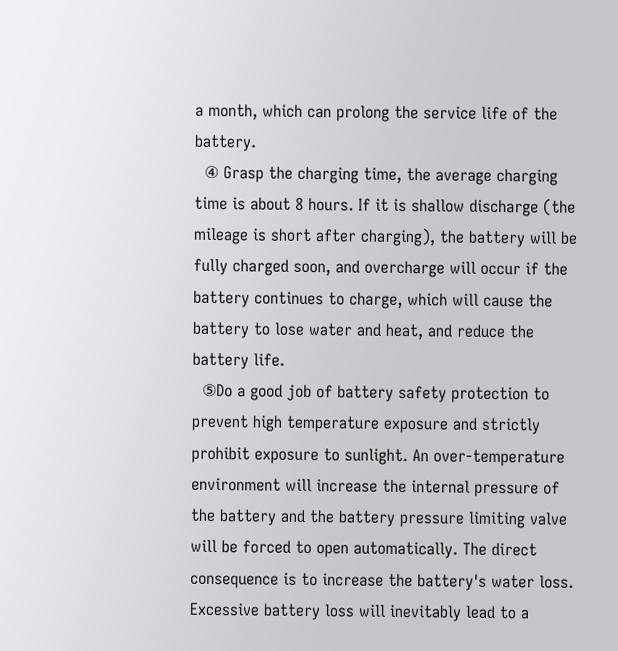a month, which can prolong the service life of the battery.
  ④ Grasp the charging time, the average charging time is about 8 hours. If it is shallow discharge (the mileage is short after charging), the battery will be fully charged soon, and overcharge will occur if the battery continues to charge, which will cause the battery to lose water and heat, and reduce the battery life.
  ⑤Do a good job of battery safety protection to prevent high temperature exposure and strictly prohibit exposure to sunlight. An over-temperature environment will increase the internal pressure of the battery and the battery pressure limiting valve will be forced to open automatically. The direct consequence is to increase the battery's water loss. Excessive battery loss will inevitably lead to a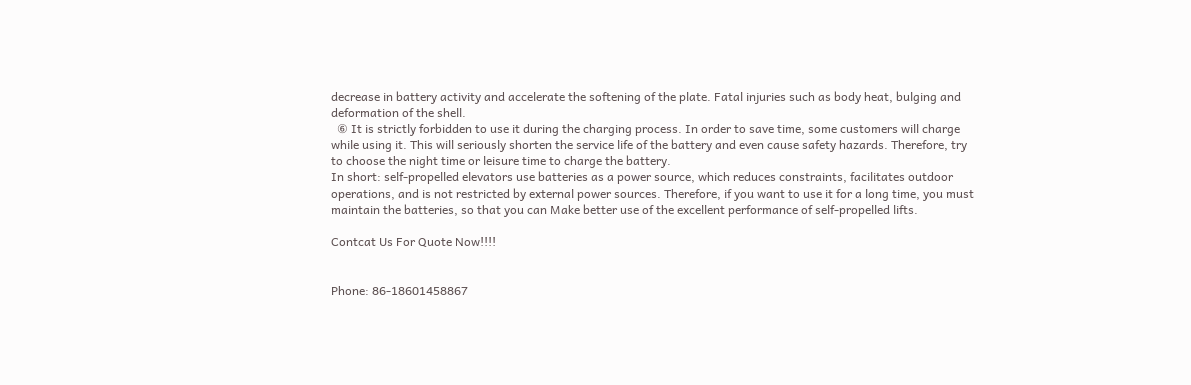decrease in battery activity and accelerate the softening of the plate. Fatal injuries such as body heat, bulging and deformation of the shell.
  ⑥ It is strictly forbidden to use it during the charging process. In order to save time, some customers will charge while using it. This will seriously shorten the service life of the battery and even cause safety hazards. Therefore, try to choose the night time or leisure time to charge the battery.
In short: self-propelled elevators use batteries as a power source, which reduces constraints, facilitates outdoor operations, and is not restricted by external power sources. Therefore, if you want to use it for a long time, you must maintain the batteries, so that you can Make better use of the excellent performance of self-propelled lifts.

Contcat Us For Quote Now!!!!


Phone: 86-18601458867